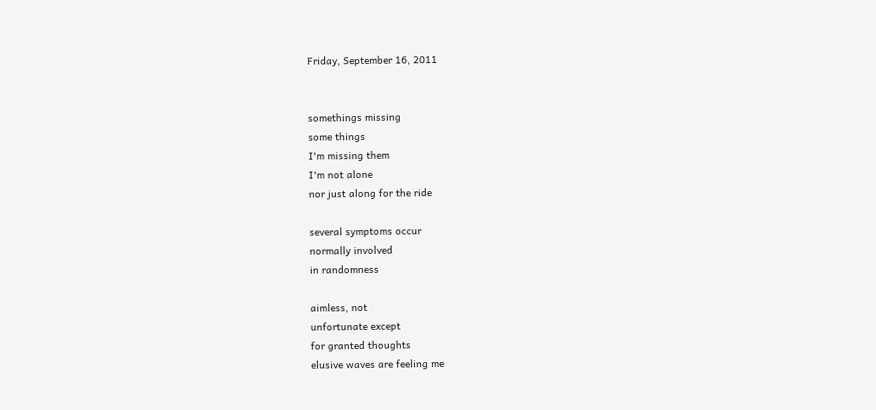Friday, September 16, 2011


somethings missing
some things
I'm missing them
I'm not alone
nor just along for the ride

several symptoms occur
normally involved
in randomness

aimless, not
unfortunate except
for granted thoughts
elusive waves are feeling me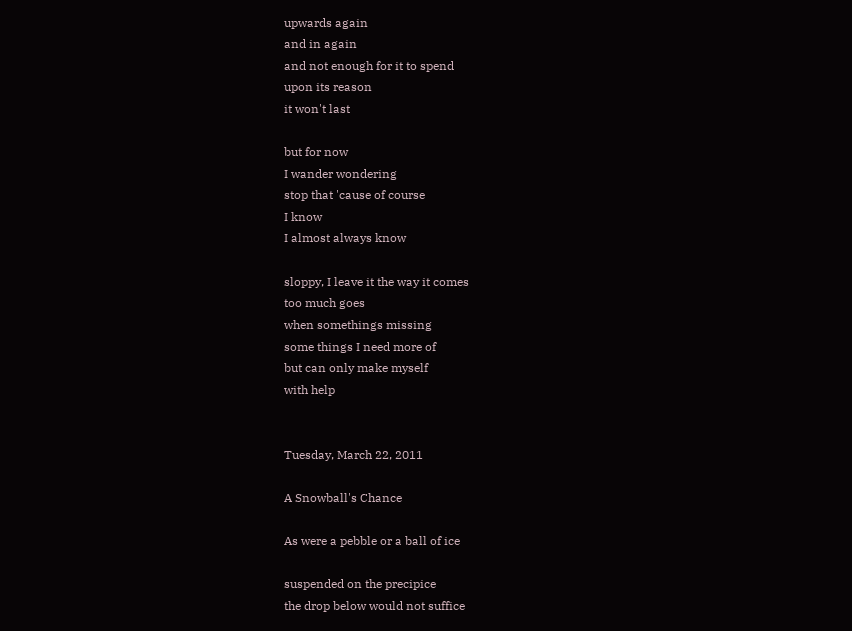upwards again
and in again
and not enough for it to spend
upon its reason
it won't last

but for now
I wander wondering
stop that 'cause of course
I know
I almost always know

sloppy, I leave it the way it comes
too much goes
when somethings missing
some things I need more of
but can only make myself
with help


Tuesday, March 22, 2011

A Snowball's Chance

As were a pebble or a ball of ice

suspended on the precipice
the drop below would not suffice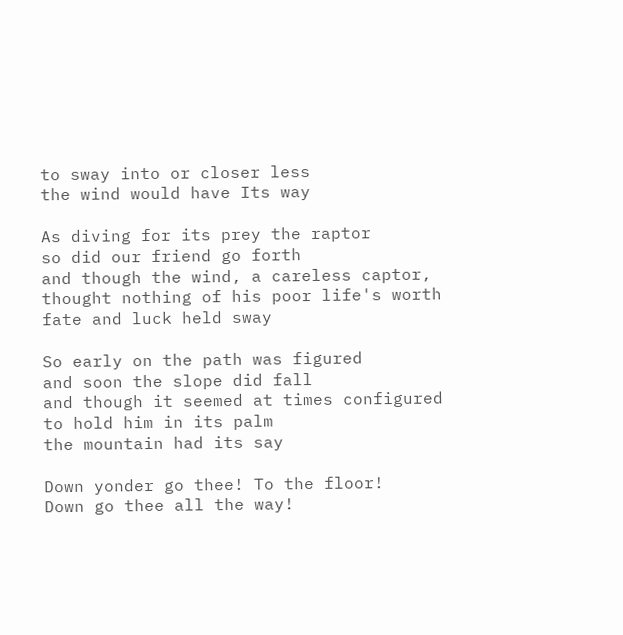to sway into or closer less
the wind would have Its way

As diving for its prey the raptor
so did our friend go forth
and though the wind, a careless captor,
thought nothing of his poor life's worth
fate and luck held sway

So early on the path was figured
and soon the slope did fall
and though it seemed at times configured
to hold him in its palm
the mountain had its say

Down yonder go thee! To the floor!
Down go thee all the way!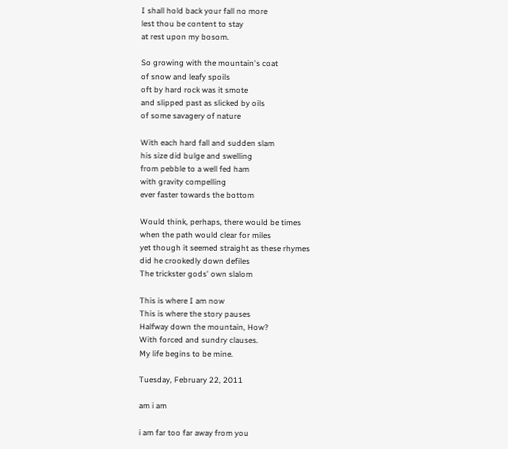I shall hold back your fall no more
lest thou be content to stay
at rest upon my bosom.

So growing with the mountain's coat
of snow and leafy spoils
oft by hard rock was it smote
and slipped past as slicked by oils
of some savagery of nature

With each hard fall and sudden slam
his size did bulge and swelling
from pebble to a well fed ham
with gravity compelling
ever faster towards the bottom

Would think, perhaps, there would be times
when the path would clear for miles
yet though it seemed straight as these rhymes
did he crookedly down defiles
The trickster gods' own slalom

This is where I am now
This is where the story pauses
Halfway down the mountain, How?
With forced and sundry clauses.
My life begins to be mine.

Tuesday, February 22, 2011

am i am

i am far too far away from you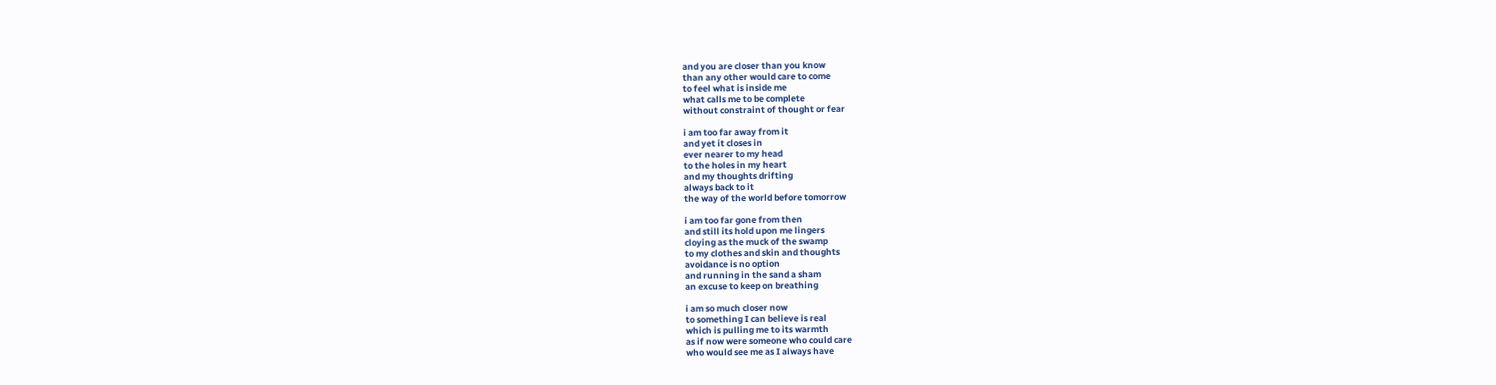and you are closer than you know
than any other would care to come
to feel what is inside me
what calls me to be complete
without constraint of thought or fear

i am too far away from it
and yet it closes in
ever nearer to my head
to the holes in my heart
and my thoughts drifting
always back to it
the way of the world before tomorrow

i am too far gone from then
and still its hold upon me lingers
cloying as the muck of the swamp
to my clothes and skin and thoughts
avoidance is no option
and running in the sand a sham
an excuse to keep on breathing

i am so much closer now
to something I can believe is real
which is pulling me to its warmth
as if now were someone who could care
who would see me as I always have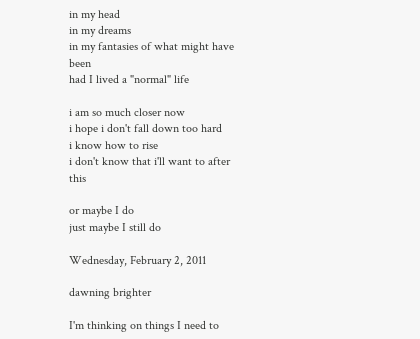in my head
in my dreams
in my fantasies of what might have been
had I lived a "normal" life

i am so much closer now
i hope i don't fall down too hard
i know how to rise
i don't know that i'll want to after this

or maybe I do
just maybe I still do

Wednesday, February 2, 2011

dawning brighter

I'm thinking on things I need to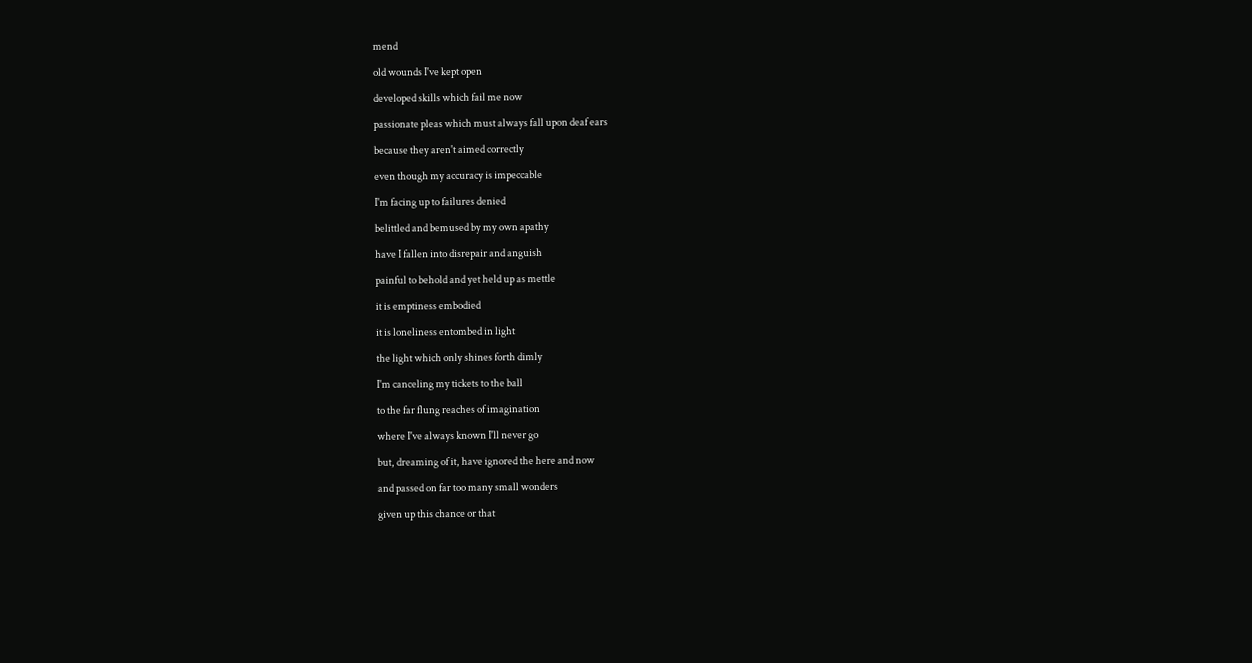mend

old wounds I've kept open

developed skills which fail me now

passionate pleas which must always fall upon deaf ears

because they aren't aimed correctly

even though my accuracy is impeccable

I'm facing up to failures denied

belittled and bemused by my own apathy

have I fallen into disrepair and anguish

painful to behold and yet held up as mettle

it is emptiness embodied

it is loneliness entombed in light

the light which only shines forth dimly

I'm canceling my tickets to the ball

to the far flung reaches of imagination

where I've always known I'll never go

but, dreaming of it, have ignored the here and now

and passed on far too many small wonders

given up this chance or that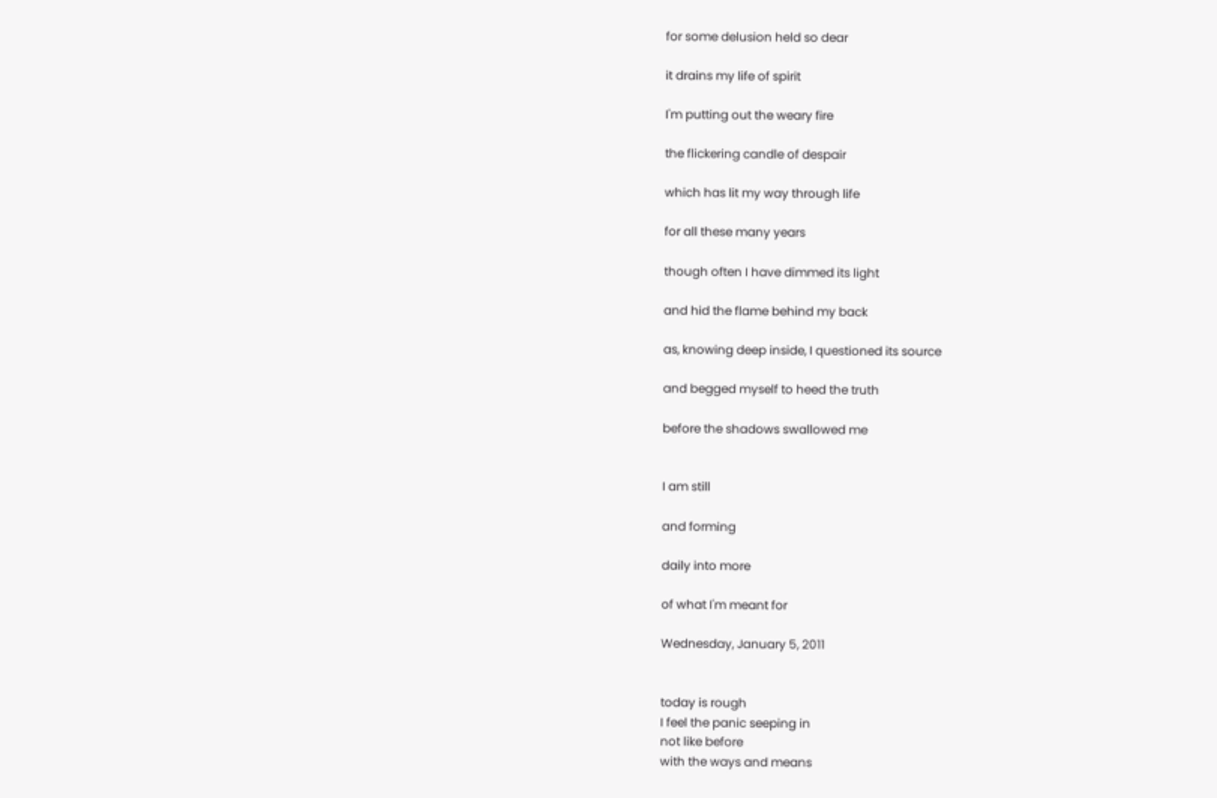for some delusion held so dear

it drains my life of spirit

I'm putting out the weary fire

the flickering candle of despair

which has lit my way through life

for all these many years

though often I have dimmed its light

and hid the flame behind my back

as, knowing deep inside, I questioned its source

and begged myself to heed the truth

before the shadows swallowed me


I am still

and forming

daily into more

of what I'm meant for

Wednesday, January 5, 2011


today is rough
I feel the panic seeping in
not like before
with the ways and means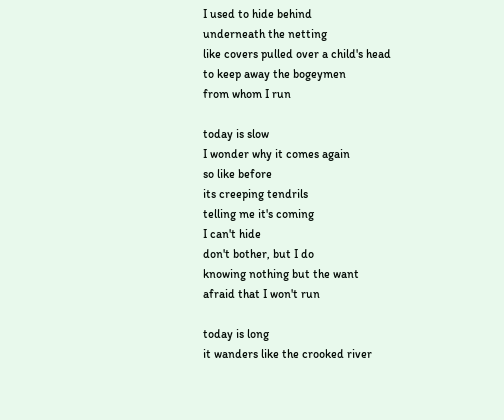I used to hide behind
underneath the netting
like covers pulled over a child's head
to keep away the bogeymen
from whom I run

today is slow
I wonder why it comes again
so like before
its creeping tendrils
telling me it's coming
I can't hide
don't bother, but I do
knowing nothing but the want
afraid that I won't run

today is long
it wanders like the crooked river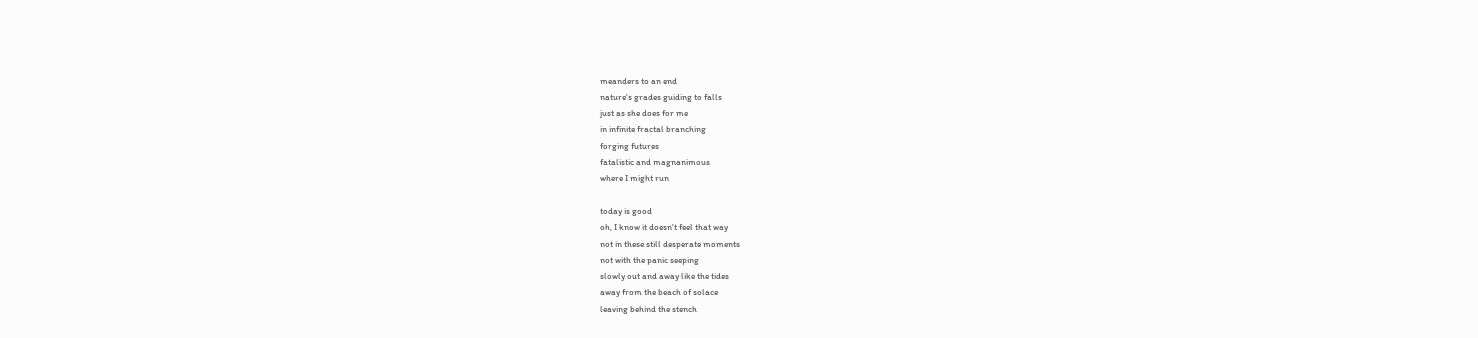meanders to an end
nature's grades guiding to falls
just as she does for me
in infinite fractal branching
forging futures
fatalistic and magnanimous
where I might run

today is good
oh, I know it doesn't feel that way
not in these still desperate moments
not with the panic seeping
slowly out and away like the tides
away from the beach of solace
leaving behind the stench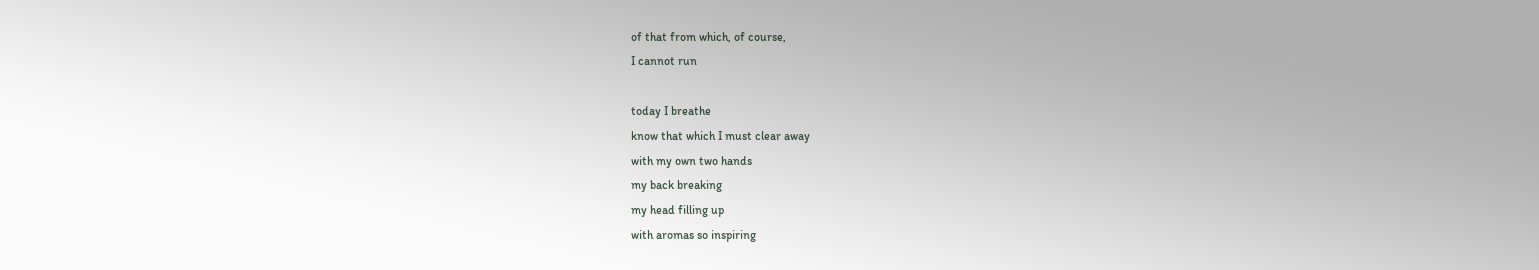of that from which, of course,
I cannot run

today I breathe
know that which I must clear away
with my own two hands
my back breaking
my head filling up
with aromas so inspiring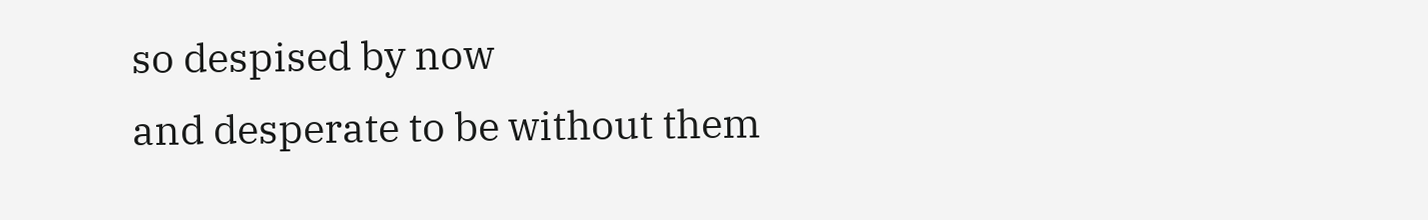so despised by now
and desperate to be without them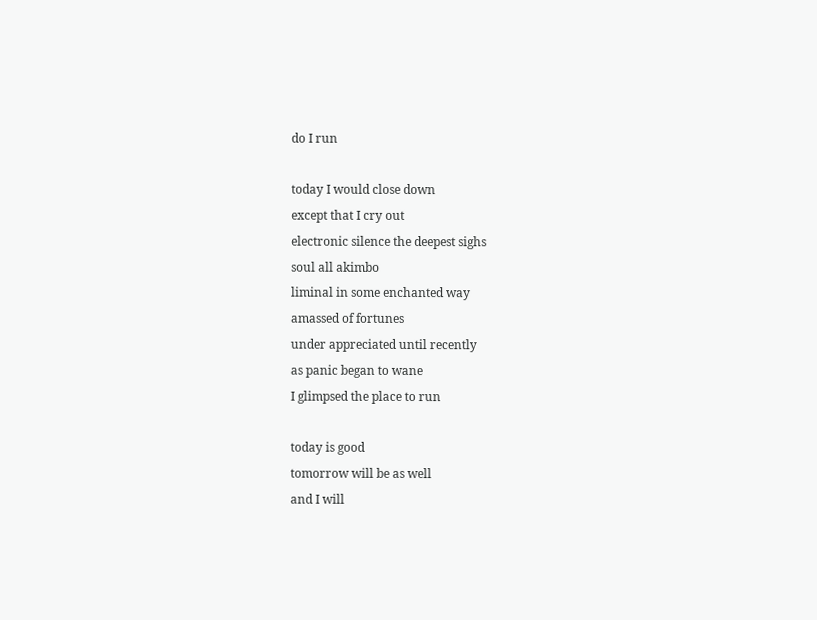do I run

today I would close down
except that I cry out
electronic silence the deepest sighs
soul all akimbo
liminal in some enchanted way
amassed of fortunes
under appreciated until recently
as panic began to wane
I glimpsed the place to run

today is good
tomorrow will be as well
and I will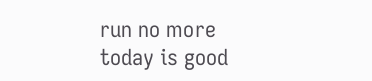run no more
today is good